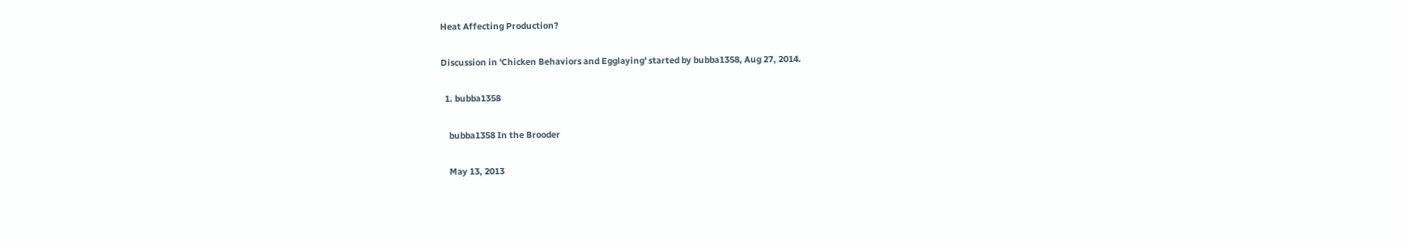Heat Affecting Production?

Discussion in 'Chicken Behaviors and Egglaying' started by bubba1358, Aug 27, 2014.

  1. bubba1358

    bubba1358 In the Brooder

    May 13, 2013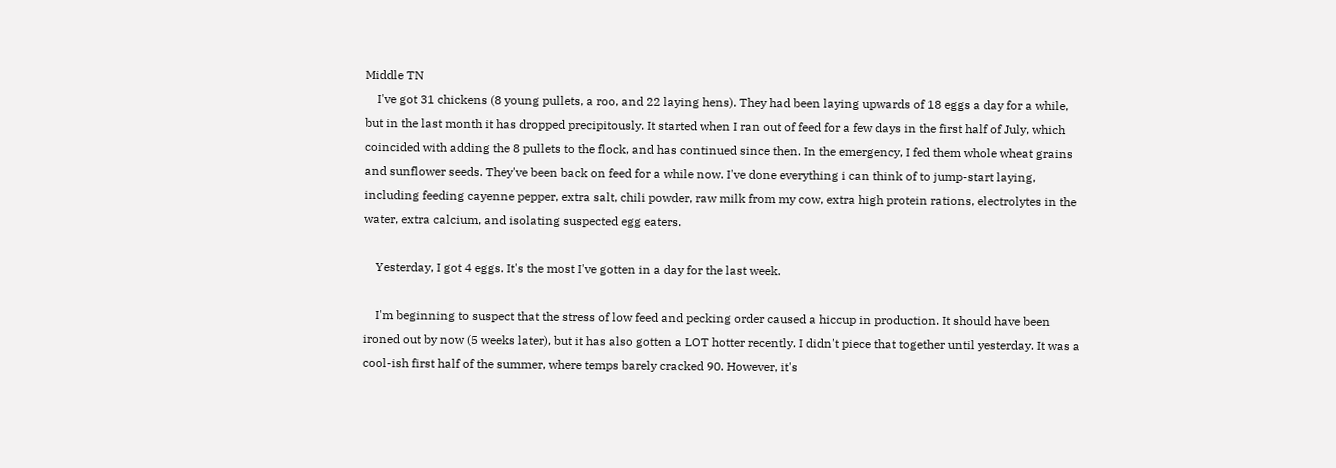Middle TN
    I've got 31 chickens (8 young pullets, a roo, and 22 laying hens). They had been laying upwards of 18 eggs a day for a while, but in the last month it has dropped precipitously. It started when I ran out of feed for a few days in the first half of July, which coincided with adding the 8 pullets to the flock, and has continued since then. In the emergency, I fed them whole wheat grains and sunflower seeds. They've been back on feed for a while now. I've done everything i can think of to jump-start laying, including feeding cayenne pepper, extra salt, chili powder, raw milk from my cow, extra high protein rations, electrolytes in the water, extra calcium, and isolating suspected egg eaters.

    Yesterday, I got 4 eggs. It's the most I've gotten in a day for the last week.

    I'm beginning to suspect that the stress of low feed and pecking order caused a hiccup in production. It should have been ironed out by now (5 weeks later), but it has also gotten a LOT hotter recently. I didn't piece that together until yesterday. It was a cool-ish first half of the summer, where temps barely cracked 90. However, it's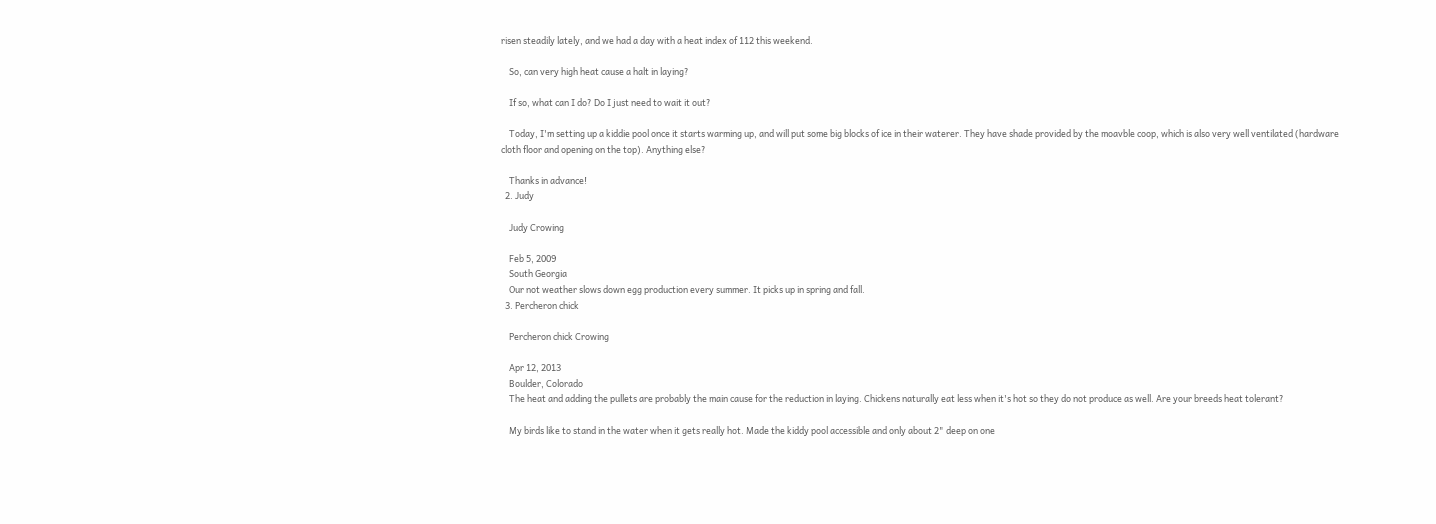risen steadily lately, and we had a day with a heat index of 112 this weekend.

    So, can very high heat cause a halt in laying?

    If so, what can I do? Do I just need to wait it out?

    Today, I'm setting up a kiddie pool once it starts warming up, and will put some big blocks of ice in their waterer. They have shade provided by the moavble coop, which is also very well ventilated (hardware cloth floor and opening on the top). Anything else?

    Thanks in advance!
  2. Judy

    Judy Crowing

    Feb 5, 2009
    South Georgia
    Our not weather slows down egg production every summer. It picks up in spring and fall.
  3. Percheron chick

    Percheron chick Crowing

    Apr 12, 2013
    Boulder, Colorado
    The heat and adding the pullets are probably the main cause for the reduction in laying. Chickens naturally eat less when it's hot so they do not produce as well. Are your breeds heat tolerant?

    My birds like to stand in the water when it gets really hot. Made the kiddy pool accessible and only about 2" deep on one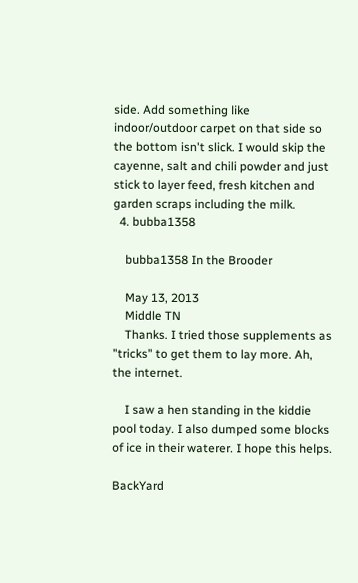side. Add something like indoor/outdoor carpet on that side so the bottom isn't slick. I would skip the cayenne, salt and chili powder and just stick to layer feed, fresh kitchen and garden scraps including the milk.
  4. bubba1358

    bubba1358 In the Brooder

    May 13, 2013
    Middle TN
    Thanks. I tried those supplements as "tricks" to get them to lay more. Ah, the internet.

    I saw a hen standing in the kiddie pool today. I also dumped some blocks of ice in their waterer. I hope this helps.

BackYard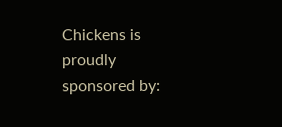Chickens is proudly sponsored by: